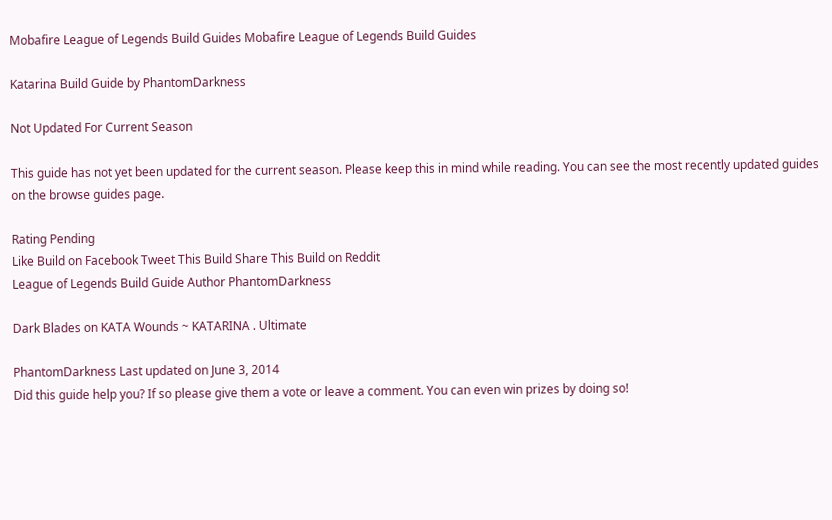Mobafire League of Legends Build Guides Mobafire League of Legends Build Guides

Katarina Build Guide by PhantomDarkness

Not Updated For Current Season

This guide has not yet been updated for the current season. Please keep this in mind while reading. You can see the most recently updated guides on the browse guides page.

Rating Pending
Like Build on Facebook Tweet This Build Share This Build on Reddit
League of Legends Build Guide Author PhantomDarkness

Dark Blades on KATA Wounds ~ KATARINA . Ultimate

PhantomDarkness Last updated on June 3, 2014
Did this guide help you? If so please give them a vote or leave a comment. You can even win prizes by doing so!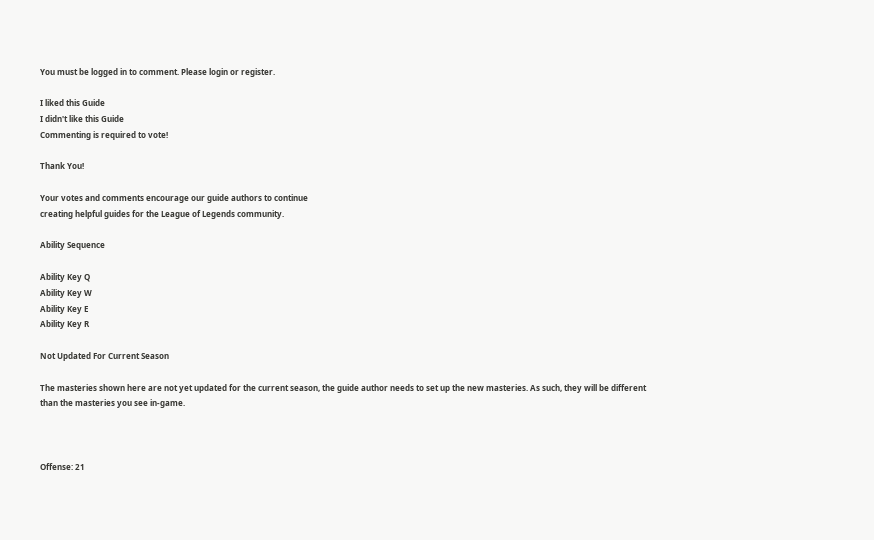You must be logged in to comment. Please login or register.

I liked this Guide
I didn't like this Guide
Commenting is required to vote!

Thank You!

Your votes and comments encourage our guide authors to continue
creating helpful guides for the League of Legends community.

Ability Sequence

Ability Key Q
Ability Key W
Ability Key E
Ability Key R

Not Updated For Current Season

The masteries shown here are not yet updated for the current season, the guide author needs to set up the new masteries. As such, they will be different than the masteries you see in-game.



Offense: 21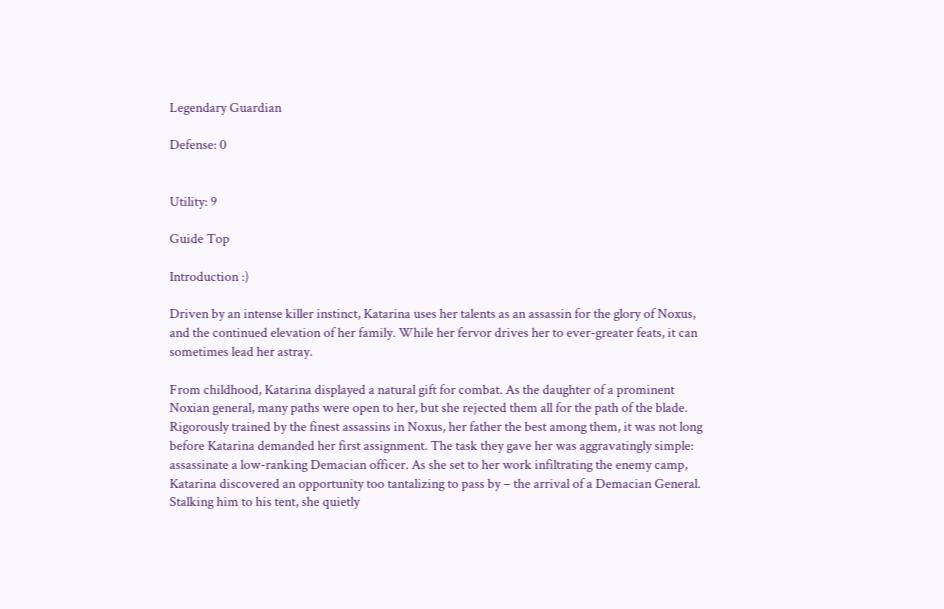Legendary Guardian

Defense: 0


Utility: 9

Guide Top

Introduction :)

Driven by an intense killer instinct, Katarina uses her talents as an assassin for the glory of Noxus, and the continued elevation of her family. While her fervor drives her to ever-greater feats, it can sometimes lead her astray.

From childhood, Katarina displayed a natural gift for combat. As the daughter of a prominent Noxian general, many paths were open to her, but she rejected them all for the path of the blade. Rigorously trained by the finest assassins in Noxus, her father the best among them, it was not long before Katarina demanded her first assignment. The task they gave her was aggravatingly simple: assassinate a low-ranking Demacian officer. As she set to her work infiltrating the enemy camp, Katarina discovered an opportunity too tantalizing to pass by – the arrival of a Demacian General. Stalking him to his tent, she quietly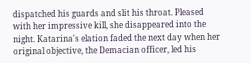dispatched his guards and slit his throat. Pleased with her impressive kill, she disappeared into the night. Katarina's elation faded the next day when her original objective, the Demacian officer, led his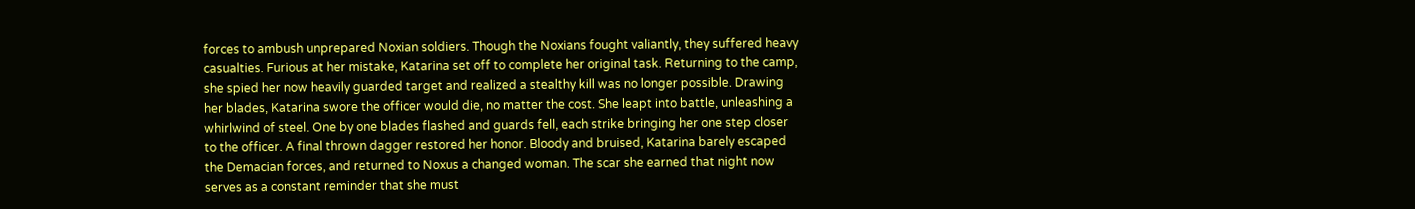forces to ambush unprepared Noxian soldiers. Though the Noxians fought valiantly, they suffered heavy casualties. Furious at her mistake, Katarina set off to complete her original task. Returning to the camp, she spied her now heavily guarded target and realized a stealthy kill was no longer possible. Drawing her blades, Katarina swore the officer would die, no matter the cost. She leapt into battle, unleashing a whirlwind of steel. One by one blades flashed and guards fell, each strike bringing her one step closer to the officer. A final thrown dagger restored her honor. Bloody and bruised, Katarina barely escaped the Demacian forces, and returned to Noxus a changed woman. The scar she earned that night now serves as a constant reminder that she must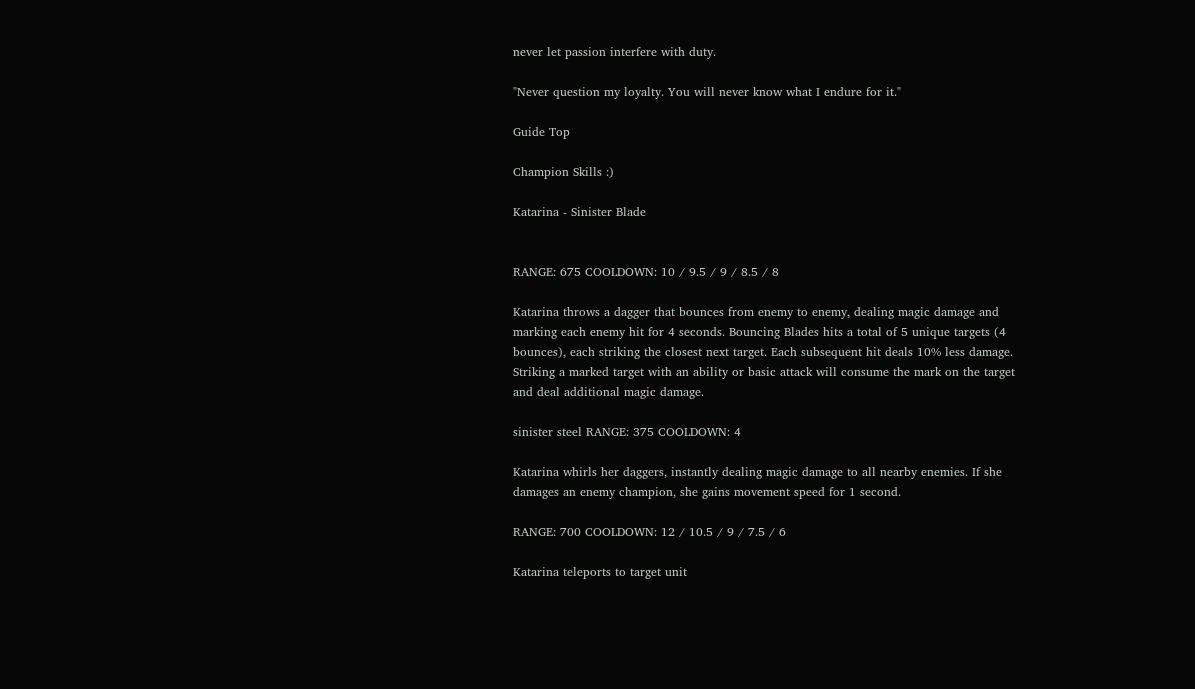never let passion interfere with duty.

"Never question my loyalty. You will never know what I endure for it."

Guide Top

Champion Skills :)

Katarina - Sinister Blade


RANGE: 675 COOLDOWN: 10 / 9.5 / 9 / 8.5 / 8

Katarina throws a dagger that bounces from enemy to enemy, dealing magic damage and marking each enemy hit for 4 seconds. Bouncing Blades hits a total of 5 unique targets (4 bounces), each striking the closest next target. Each subsequent hit deals 10% less damage. Striking a marked target with an ability or basic attack will consume the mark on the target and deal additional magic damage.

sinister steel RANGE: 375 COOLDOWN: 4

Katarina whirls her daggers, instantly dealing magic damage to all nearby enemies. If she damages an enemy champion, she gains movement speed for 1 second.

RANGE: 700 COOLDOWN: 12 / 10.5 / 9 / 7.5 / 6

Katarina teleports to target unit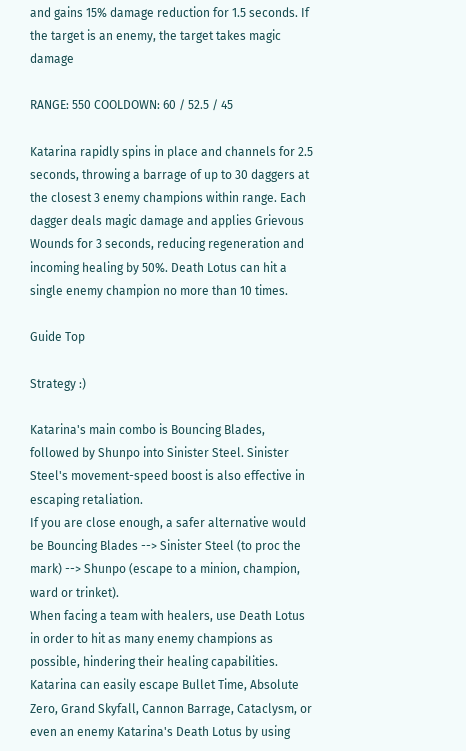and gains 15% damage reduction for 1.5 seconds. If the target is an enemy, the target takes magic damage

RANGE: 550 COOLDOWN: 60 / 52.5 / 45

Katarina rapidly spins in place and channels for 2.5 seconds, throwing a barrage of up to 30 daggers at the closest 3 enemy champions within range. Each dagger deals magic damage and applies Grievous Wounds for 3 seconds, reducing regeneration and incoming healing by 50%. Death Lotus can hit a single enemy champion no more than 10 times.

Guide Top

Strategy :)

Katarina's main combo is Bouncing Blades, followed by Shunpo into Sinister Steel. Sinister Steel's movement-speed boost is also effective in escaping retaliation.
If you are close enough, a safer alternative would be Bouncing Blades --> Sinister Steel (to proc the mark) --> Shunpo (escape to a minion, champion, ward or trinket).
When facing a team with healers, use Death Lotus in order to hit as many enemy champions as possible, hindering their healing capabilities.
Katarina can easily escape Bullet Time, Absolute Zero, Grand Skyfall, Cannon Barrage, Cataclysm, or even an enemy Katarina's Death Lotus by using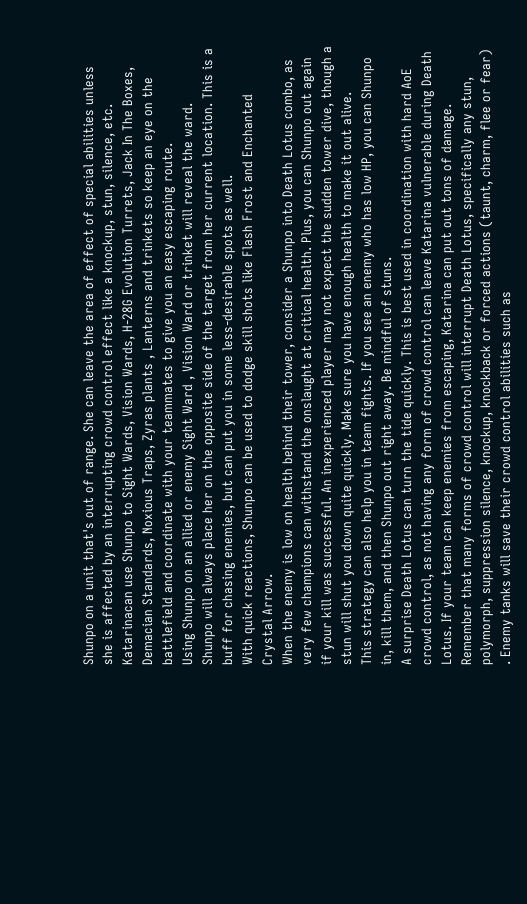Shunpo on a unit that's out of range. She can leave the area of effect of special abilities unless she is affected by an interrupting crowd control effect like a knockup, stun, silence, etc.
Katarinacan use Shunpo to Sight Wards, Vision Wards, H-28G Evolution Turrets, Jack In The Boxes, Demacian Standards, Noxious Traps, Zyras plants , Lanterns and trinkets so keep an eye on the battlefield and coordinate with your teammates to give you an easy escaping route.
Using Shunpo on an allied or enemy Sight Ward , Vision Ward or trinket will reveal the ward.
Shunpo will always place her on the opposite side of the target from her current location. This is a buff for chasing enemies, but can put you in some less-desirable spots as well.
With quick reactions, Shunpo can be used to dodge skill shots like Flash Frost and Enchanted Crystal Arrow.
When the enemy is low on health behind their tower, consider a Shunpo into Death Lotus combo, as very few champions can withstand the onslaught at critical health. Plus, you can Shunpo out again if your kill was successful. An inexperienced player may not expect the sudden tower dive, though a stun will shut you down quite quickly. Make sure you have enough health to make it out alive.
This strategy can also help you in team fights. If you see an enemy who has low HP, you can Shunpo in, kill them, and then Shunpo out right away. Be mindful of stuns.
A surprise Death Lotus can turn the tide quickly. This is best used in coordination with hard AoE crowd control, as not having any form of crowd control can leave Katarina vulnerable during Death Lotus. If your team can keep enemies from escaping, Katarina can put out tons of damage.
Remember that many forms of crowd control will interrupt Death Lotus, specifically any stun, polymorph, suppression silence, knockup, knockback or forced actions (taunt, charm, flee or fear) . Enemy tanks will save their crowd control abilities such as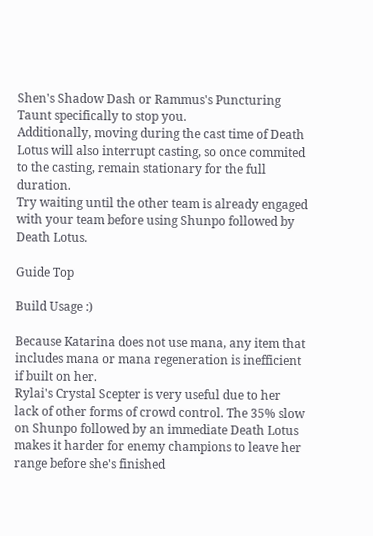Shen's Shadow Dash or Rammus's Puncturing Taunt specifically to stop you.
Additionally, moving during the cast time of Death Lotus will also interrupt casting, so once commited to the casting, remain stationary for the full duration.
Try waiting until the other team is already engaged with your team before using Shunpo followed by Death Lotus.

Guide Top

Build Usage :)

Because Katarina does not use mana, any item that includes mana or mana regeneration is inefficient if built on her.
Rylai's Crystal Scepter is very useful due to her lack of other forms of crowd control. The 35% slow on Shunpo followed by an immediate Death Lotus makes it harder for enemy champions to leave her range before she's finished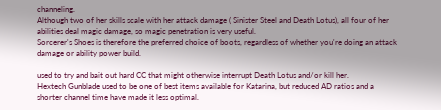channeling.
Although two of her skills scale with her attack damage ( Sinister Steel and Death Lotus), all four of her abilities deal magic damage, so magic penetration is very useful.
Sorcerer's Shoes is therefore the preferred choice of boots, regardless of whether you're doing an attack damage or ability power build.

used to try and bait out hard CC that might otherwise interrupt Death Lotus and/or kill her.
Hextech Gunblade used to be one of best items available for Katarina, but reduced AD ratios and a shorter channel time have made it less optimal.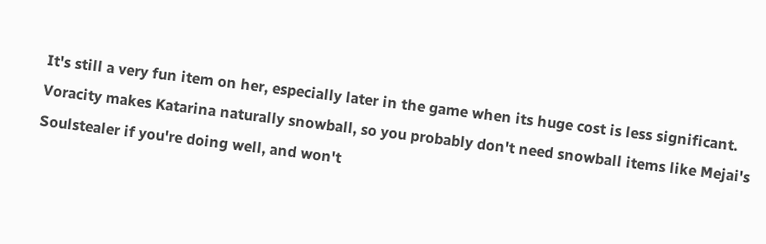It's still a very fun item on her, especially later in the game when its huge cost is less significant.
Voracity makes Katarina naturally snowball, so you probably don't need snowball items like Mejai's Soulstealer if you're doing well, and won't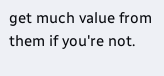get much value from them if you're not.